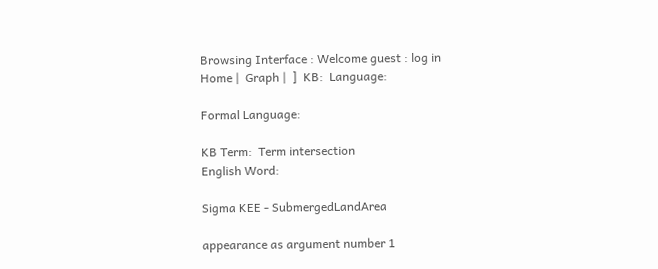Browsing Interface : Welcome guest : log in
Home |  Graph |  ]  KB:  Language:

Formal Language:

KB Term:  Term intersection
English Word:

Sigma KEE - SubmergedLandArea

appearance as argument number 1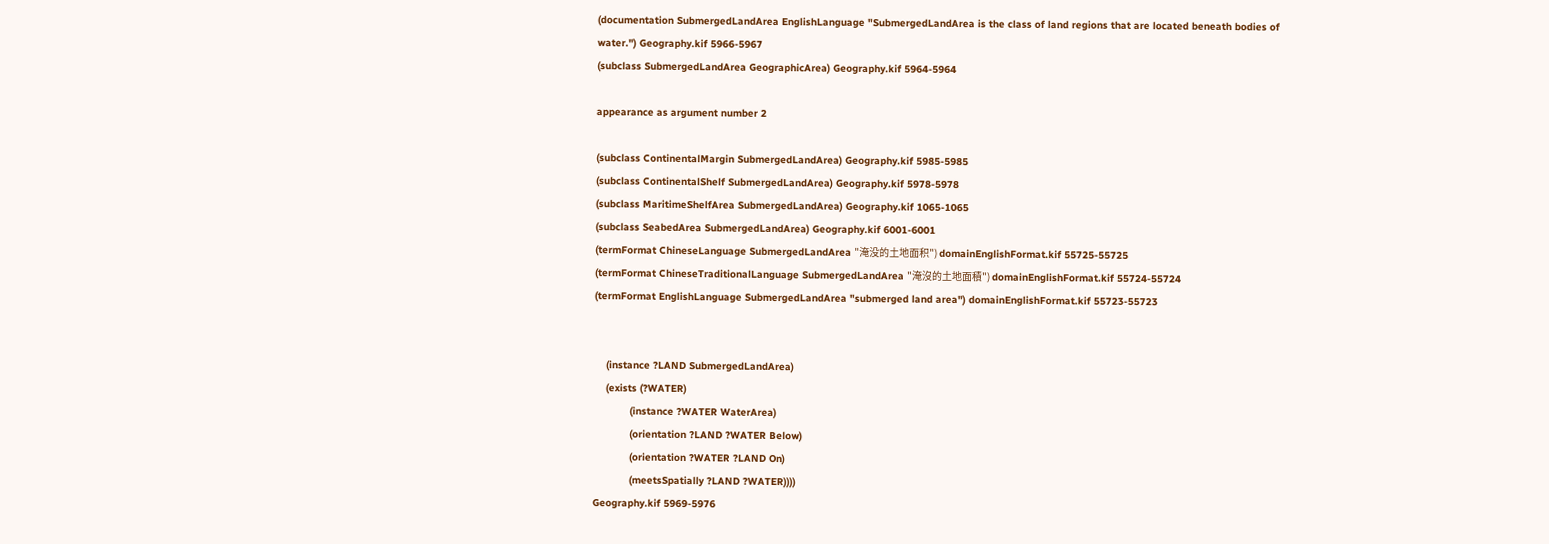(documentation SubmergedLandArea EnglishLanguage "SubmergedLandArea is the class of land regions that are located beneath bodies of water.") Geography.kif 5966-5967
(subclass SubmergedLandArea GeographicArea) Geography.kif 5964-5964

appearance as argument number 2

(subclass ContinentalMargin SubmergedLandArea) Geography.kif 5985-5985
(subclass ContinentalShelf SubmergedLandArea) Geography.kif 5978-5978
(subclass MaritimeShelfArea SubmergedLandArea) Geography.kif 1065-1065
(subclass SeabedArea SubmergedLandArea) Geography.kif 6001-6001
(termFormat ChineseLanguage SubmergedLandArea "淹没的土地面积") domainEnglishFormat.kif 55725-55725
(termFormat ChineseTraditionalLanguage SubmergedLandArea "淹沒的土地面積") domainEnglishFormat.kif 55724-55724
(termFormat EnglishLanguage SubmergedLandArea "submerged land area") domainEnglishFormat.kif 55723-55723


    (instance ?LAND SubmergedLandArea)
    (exists (?WATER)
            (instance ?WATER WaterArea)
            (orientation ?LAND ?WATER Below)
            (orientation ?WATER ?LAND On)
            (meetsSpatially ?LAND ?WATER))))
Geography.kif 5969-5976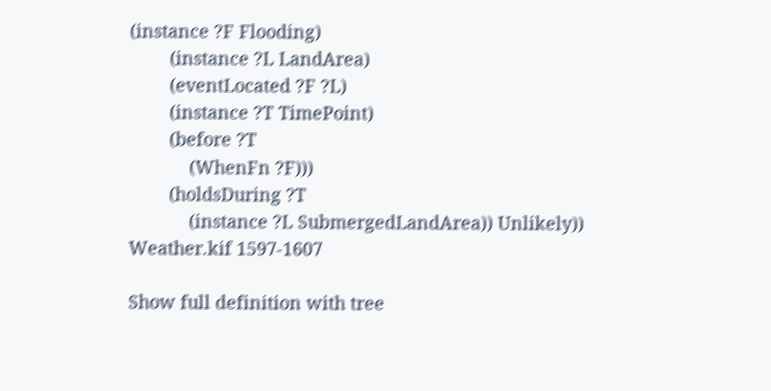(instance ?F Flooding)
        (instance ?L LandArea)
        (eventLocated ?F ?L)
        (instance ?T TimePoint)
        (before ?T
            (WhenFn ?F)))
        (holdsDuring ?T
            (instance ?L SubmergedLandArea)) Unlikely))
Weather.kif 1597-1607

Show full definition with tree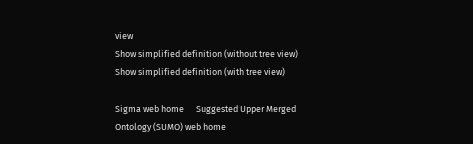view
Show simplified definition (without tree view)
Show simplified definition (with tree view)

Sigma web home      Suggested Upper Merged Ontology (SUMO) web home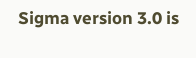Sigma version 3.0 is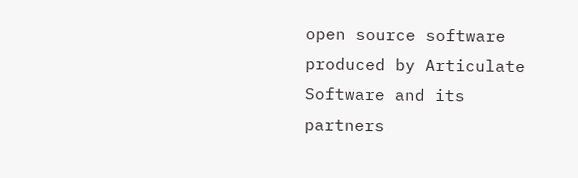open source software produced by Articulate Software and its partners